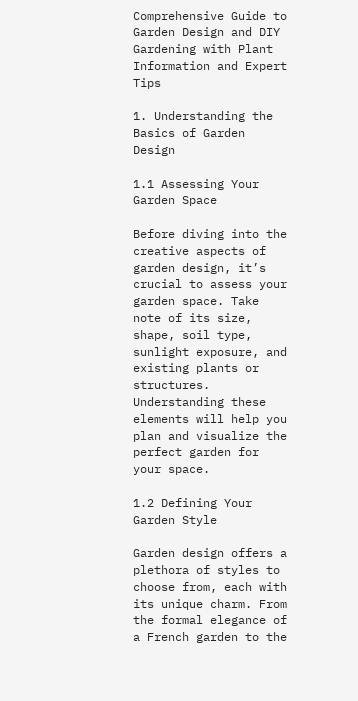Comprehensive Guide to Garden Design and DIY Gardening with Plant Information and Expert Tips

1. Understanding the Basics of Garden Design

1.1 Assessing Your Garden Space

Before diving into the creative aspects of garden design, it’s crucial to assess your garden space. Take note of its size, shape, soil type, sunlight exposure, and existing plants or structures. Understanding these elements will help you plan and visualize the perfect garden for your space.

1.2 Defining Your Garden Style

Garden design offers a plethora of styles to choose from, each with its unique charm. From the formal elegance of a French garden to the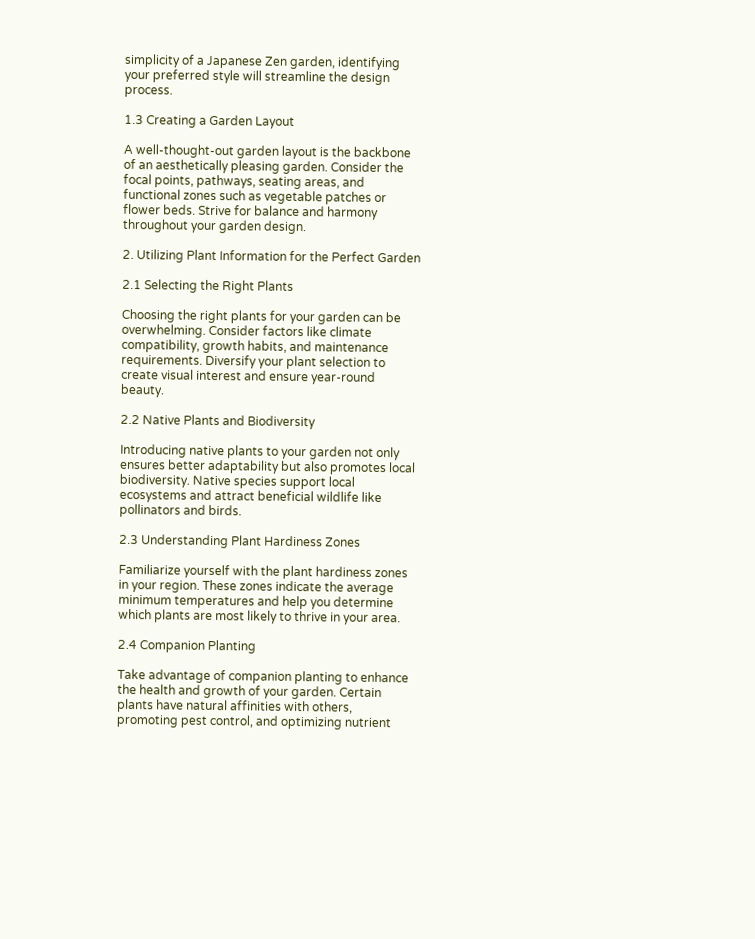simplicity of a Japanese Zen garden, identifying your preferred style will streamline the design process.

1.3 Creating a Garden Layout

A well-thought-out garden layout is the backbone of an aesthetically pleasing garden. Consider the focal points, pathways, seating areas, and functional zones such as vegetable patches or flower beds. Strive for balance and harmony throughout your garden design.

2. Utilizing Plant Information for the Perfect Garden

2.1 Selecting the Right Plants

Choosing the right plants for your garden can be overwhelming. Consider factors like climate compatibility, growth habits, and maintenance requirements. Diversify your plant selection to create visual interest and ensure year-round beauty.

2.2 Native Plants and Biodiversity

Introducing native plants to your garden not only ensures better adaptability but also promotes local biodiversity. Native species support local ecosystems and attract beneficial wildlife like pollinators and birds.

2.3 Understanding Plant Hardiness Zones

Familiarize yourself with the plant hardiness zones in your region. These zones indicate the average minimum temperatures and help you determine which plants are most likely to thrive in your area.

2.4 Companion Planting

Take advantage of companion planting to enhance the health and growth of your garden. Certain plants have natural affinities with others, promoting pest control, and optimizing nutrient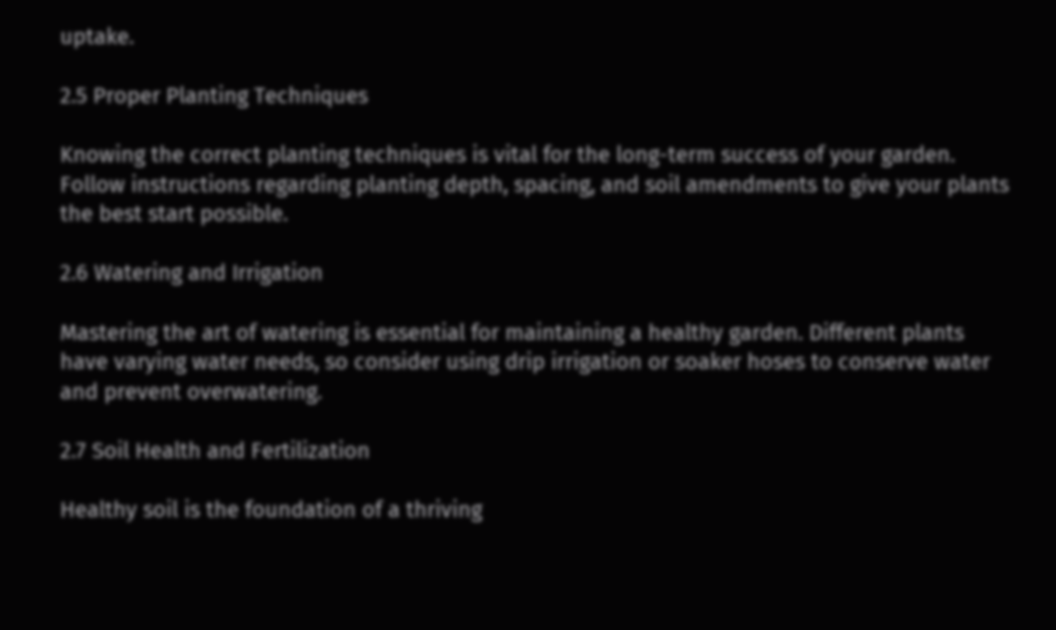uptake.

2.5 Proper Planting Techniques

Knowing the correct planting techniques is vital for the long-term success of your garden. Follow instructions regarding planting depth, spacing, and soil amendments to give your plants the best start possible.

2.6 Watering and Irrigation

Mastering the art of watering is essential for maintaining a healthy garden. Different plants have varying water needs, so consider using drip irrigation or soaker hoses to conserve water and prevent overwatering.

2.7 Soil Health and Fertilization

Healthy soil is the foundation of a thriving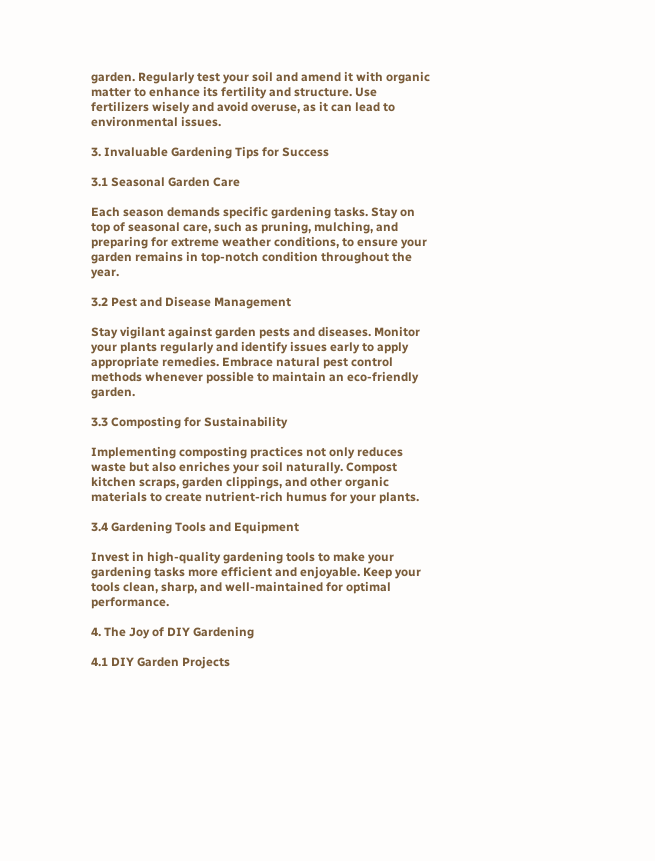garden. Regularly test your soil and amend it with organic matter to enhance its fertility and structure. Use fertilizers wisely and avoid overuse, as it can lead to environmental issues.

3. Invaluable Gardening Tips for Success

3.1 Seasonal Garden Care

Each season demands specific gardening tasks. Stay on top of seasonal care, such as pruning, mulching, and preparing for extreme weather conditions, to ensure your garden remains in top-notch condition throughout the year.

3.2 Pest and Disease Management

Stay vigilant against garden pests and diseases. Monitor your plants regularly and identify issues early to apply appropriate remedies. Embrace natural pest control methods whenever possible to maintain an eco-friendly garden.

3.3 Composting for Sustainability

Implementing composting practices not only reduces waste but also enriches your soil naturally. Compost kitchen scraps, garden clippings, and other organic materials to create nutrient-rich humus for your plants.

3.4 Gardening Tools and Equipment

Invest in high-quality gardening tools to make your gardening tasks more efficient and enjoyable. Keep your tools clean, sharp, and well-maintained for optimal performance.

4. The Joy of DIY Gardening

4.1 DIY Garden Projects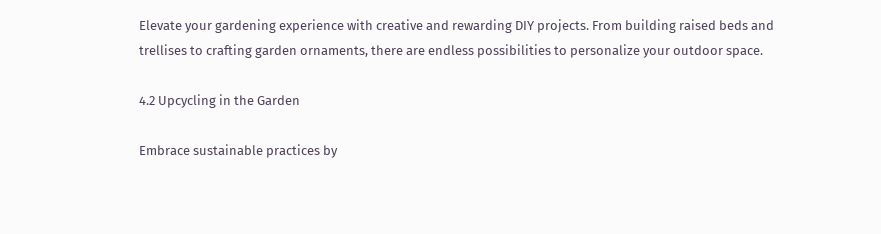Elevate your gardening experience with creative and rewarding DIY projects. From building raised beds and trellises to crafting garden ornaments, there are endless possibilities to personalize your outdoor space.

4.2 Upcycling in the Garden

Embrace sustainable practices by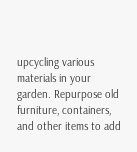upcycling various materials in your garden. Repurpose old furniture, containers, and other items to add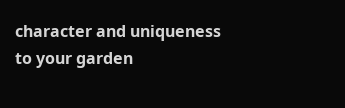character and uniqueness to your garden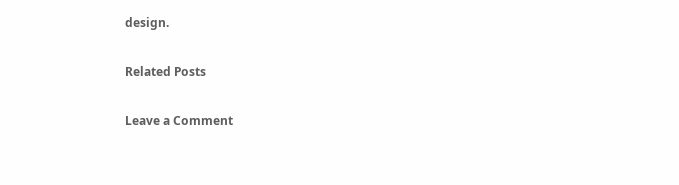design.

Related Posts

Leave a Comment